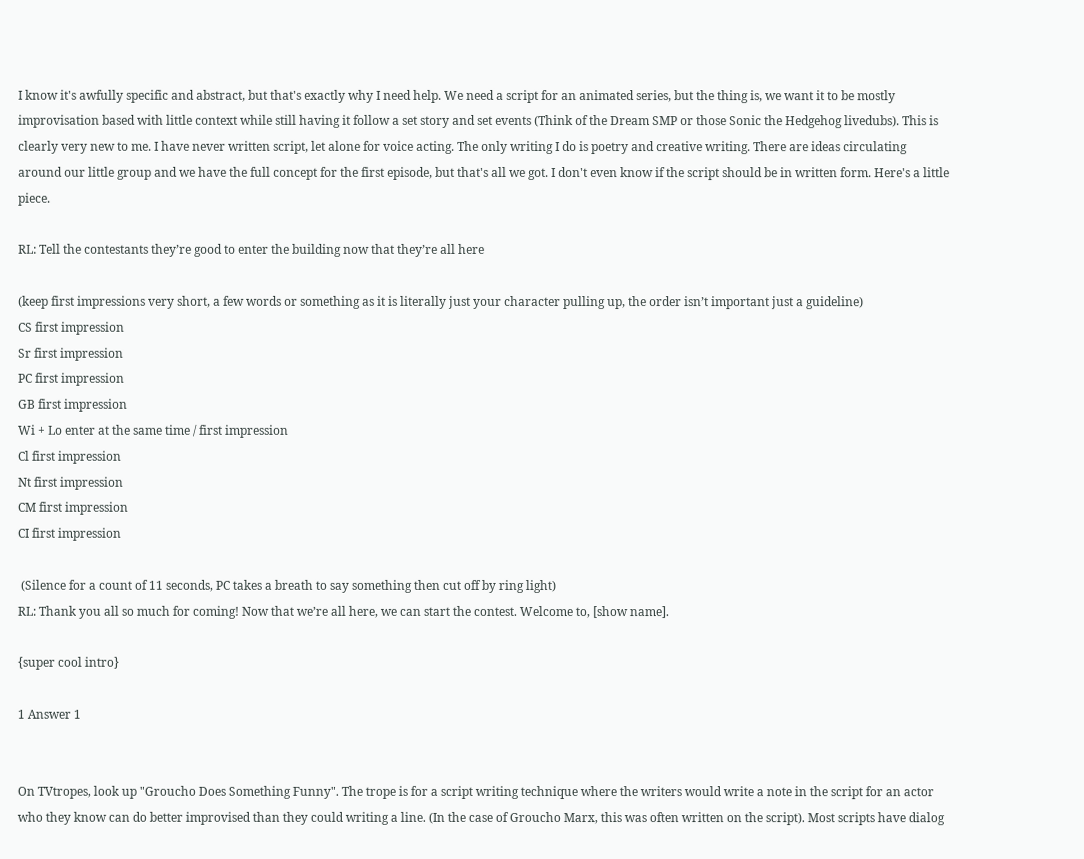I know it's awfully specific and abstract, but that's exactly why I need help. We need a script for an animated series, but the thing is, we want it to be mostly improvisation based with little context while still having it follow a set story and set events (Think of the Dream SMP or those Sonic the Hedgehog livedubs). This is clearly very new to me. I have never written script, let alone for voice acting. The only writing I do is poetry and creative writing. There are ideas circulating around our little group and we have the full concept for the first episode, but that's all we got. I don't even know if the script should be in written form. Here's a little piece.

RL: Tell the contestants they’re good to enter the building now that they’re all here

(keep first impressions very short, a few words or something as it is literally just your character pulling up, the order isn’t important just a guideline)
CS first impression
Sr first impression
PC first impression
GB first impression
Wi + Lo enter at the same time / first impression
Cl first impression
Nt first impression
CM first impression
CI first impression

 (Silence for a count of 11 seconds, PC takes a breath to say something then cut off by ring light)
RL: Thank you all so much for coming! Now that we’re all here, we can start the contest. Welcome to, [show name].

{super cool intro}

1 Answer 1


On TVtropes, look up "Groucho Does Something Funny". The trope is for a script writing technique where the writers would write a note in the script for an actor who they know can do better improvised than they could writing a line. (In the case of Groucho Marx, this was often written on the script). Most scripts have dialog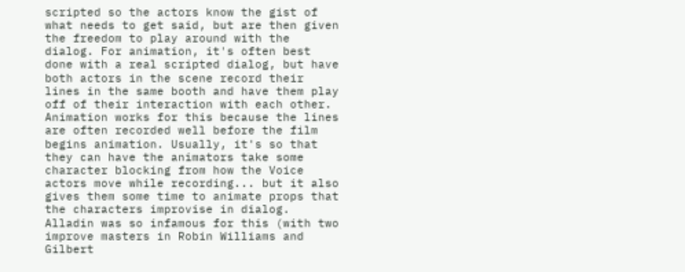scripted so the actors know the gist of what needs to get said, but are then given the freedom to play around with the dialog. For animation, it's often best done with a real scripted dialog, but have both actors in the scene record their lines in the same booth and have them play off of their interaction with each other. Animation works for this because the lines are often recorded well before the film begins animation. Usually, it's so that they can have the animators take some character blocking from how the Voice actors move while recording... but it also gives them some time to animate props that the characters improvise in dialog. Alladin was so infamous for this (with two improve masters in Robin Williams and Gilbert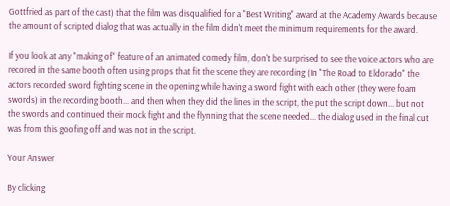Gottfried as part of the cast) that the film was disqualified for a "Best Writing" award at the Academy Awards because the amount of scripted dialog that was actually in the film didn't meet the minimum requirements for the award.

If you look at any "making of" feature of an animated comedy film, don't be surprised to see the voice actors who are recored in the same booth often using props that fit the scene they are recording (In "The Road to Eldorado" the actors recorded sword fighting scene in the opening while having a sword fight with each other (they were foam swords) in the recording booth... and then when they did the lines in the script, the put the script down... but not the swords and continued their mock fight and the flynning that the scene needed... the dialog used in the final cut was from this goofing off and was not in the script.

Your Answer

By clicking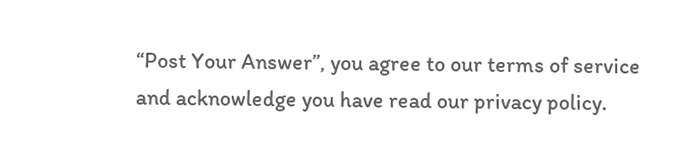“Post Your Answer”, you agree to our terms of service and acknowledge you have read our privacy policy.